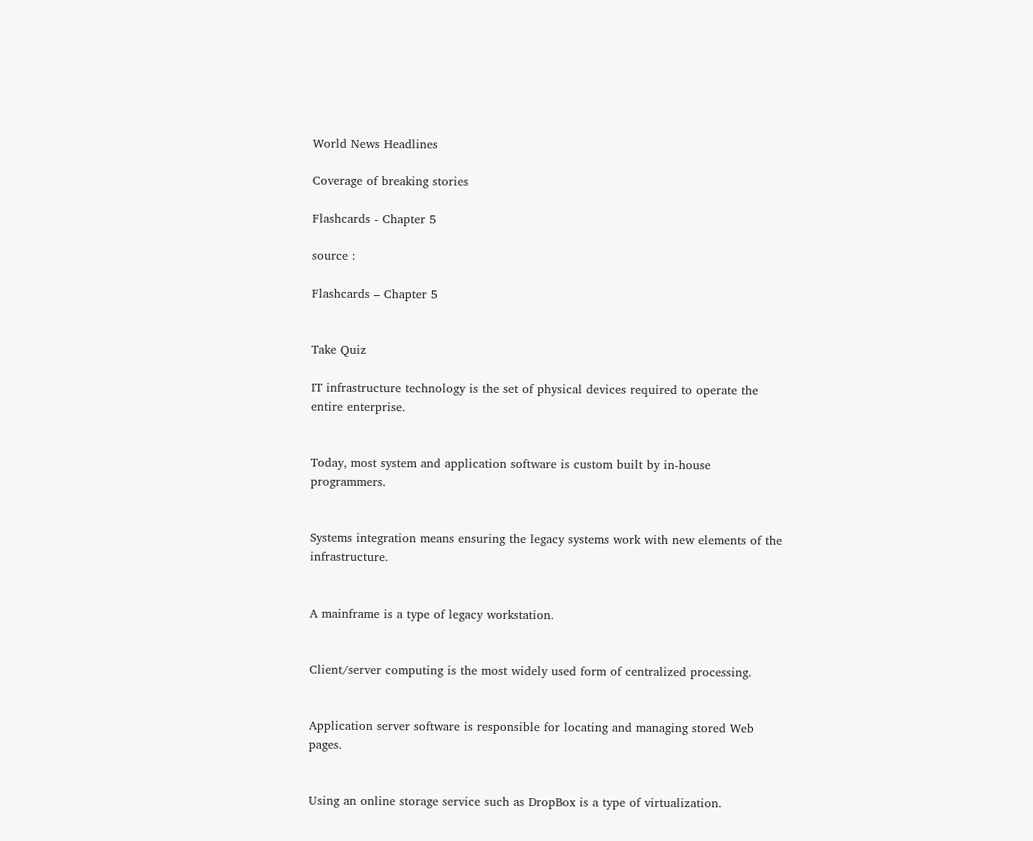World News Headlines

Coverage of breaking stories

Flashcards - Chapter 5

source :

Flashcards – Chapter 5


Take Quiz

IT infrastructure technology is the set of physical devices required to operate the entire enterprise.


Today, most system and application software is custom built by in-house programmers.


Systems integration means ensuring the legacy systems work with new elements of the infrastructure.


A mainframe is a type of legacy workstation.


Client/server computing is the most widely used form of centralized processing.


Application server software is responsible for locating and managing stored Web pages.


Using an online storage service such as DropBox is a type of virtualization.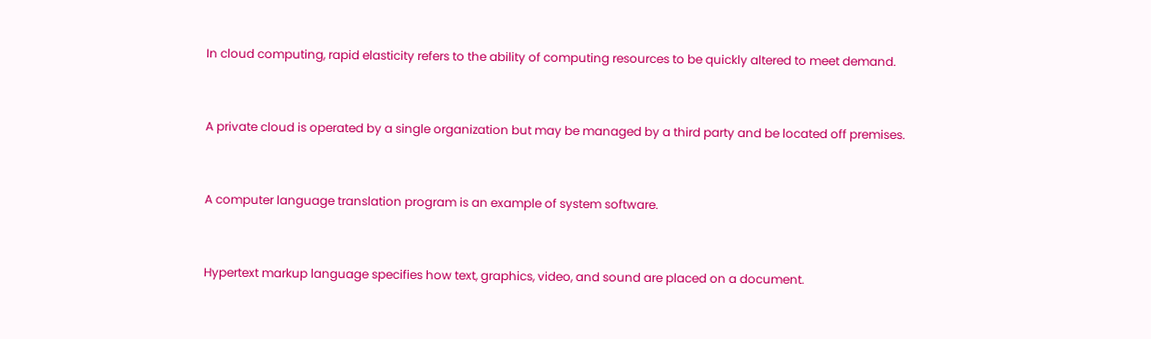In cloud computing, rapid elasticity refers to the ability of computing resources to be quickly altered to meet demand.


A private cloud is operated by a single organization but may be managed by a third party and be located off premises.


A computer language translation program is an example of system software.


Hypertext markup language specifies how text, graphics, video, and sound are placed on a document.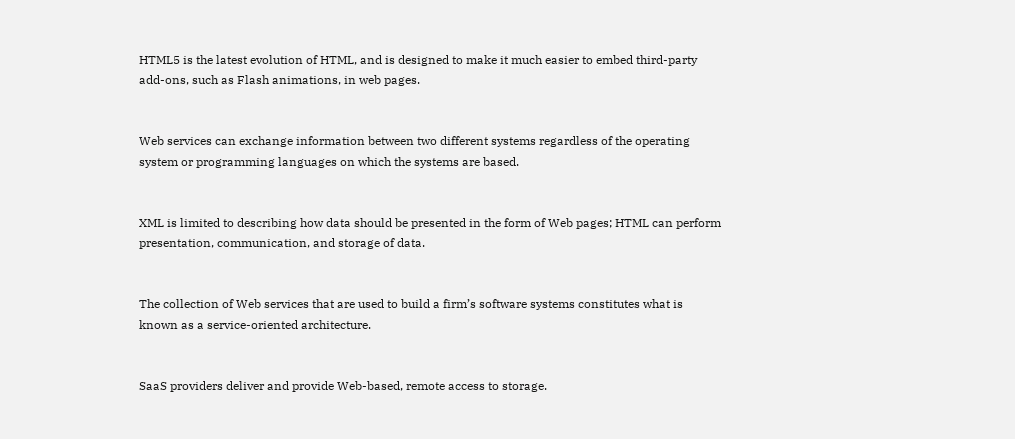HTML5 is the latest evolution of HTML, and is designed to make it much easier to embed third-party add-ons, such as Flash animations, in web pages.


Web services can exchange information between two different systems regardless of the operating system or programming languages on which the systems are based.


XML is limited to describing how data should be presented in the form of Web pages; HTML can perform presentation, communication, and storage of data.


The collection of Web services that are used to build a firm’s software systems constitutes what is known as a service-oriented architecture.


SaaS providers deliver and provide Web-based, remote access to storage.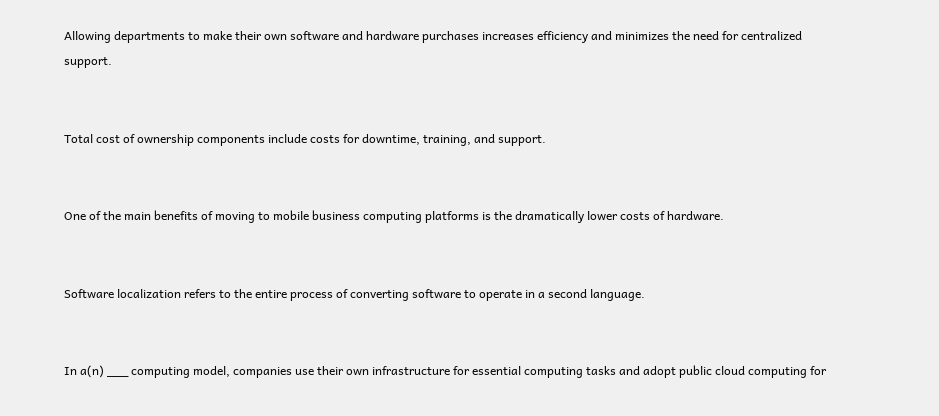Allowing departments to make their own software and hardware purchases increases efficiency and minimizes the need for centralized support.


Total cost of ownership components include costs for downtime, training, and support.


One of the main benefits of moving to mobile business computing platforms is the dramatically lower costs of hardware.


Software localization refers to the entire process of converting software to operate in a second language.


In a(n) ___ computing model, companies use their own infrastructure for essential computing tasks and adopt public cloud computing for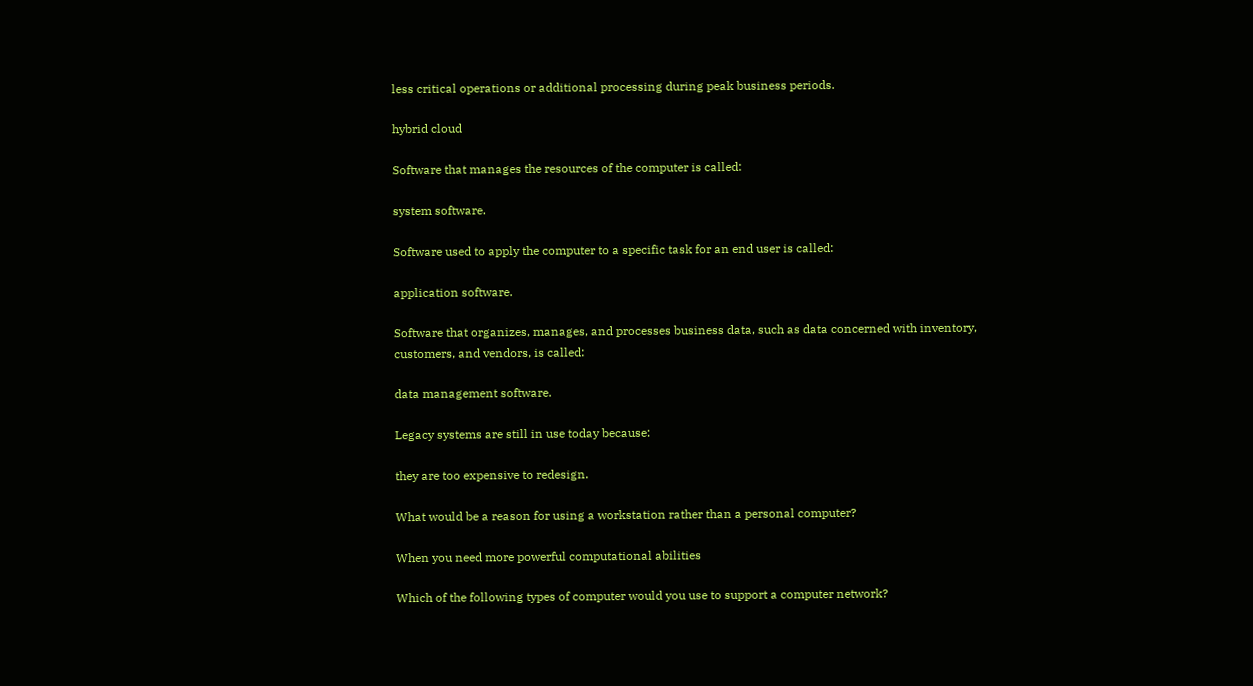less critical operations or additional processing during peak business periods.

hybrid cloud

Software that manages the resources of the computer is called:

system software.

Software used to apply the computer to a specific task for an end user is called:

application software.

Software that organizes, manages, and processes business data, such as data concerned with inventory, customers, and vendors, is called:

data management software.

Legacy systems are still in use today because:

they are too expensive to redesign.

What would be a reason for using a workstation rather than a personal computer?

When you need more powerful computational abilities

Which of the following types of computer would you use to support a computer network?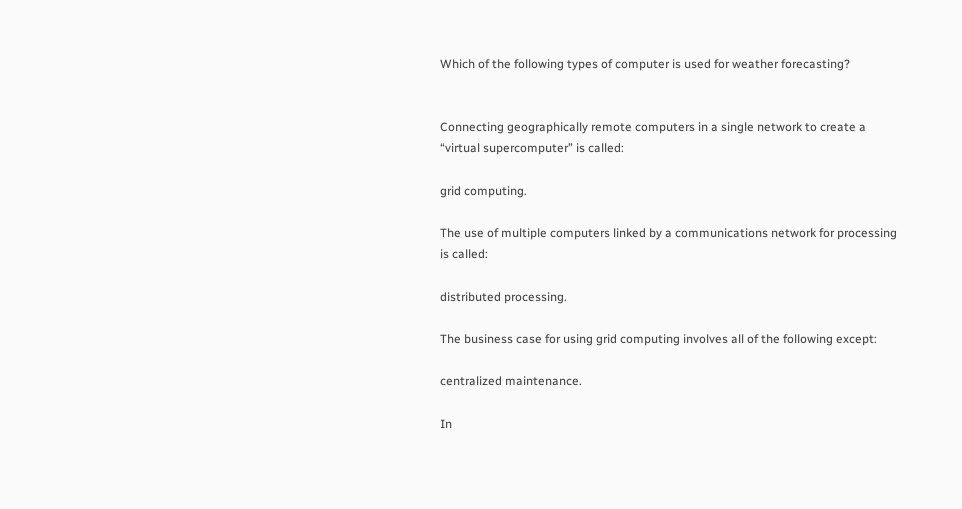Which of the following types of computer is used for weather forecasting?


Connecting geographically remote computers in a single network to create a “virtual supercomputer” is called:

grid computing.

The use of multiple computers linked by a communications network for processing is called:

distributed processing.

The business case for using grid computing involves all of the following except:

centralized maintenance.

In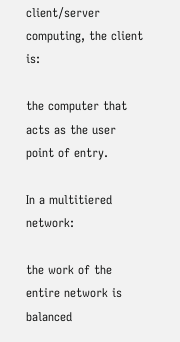client/server computing, the client is:

the computer that acts as the user point of entry.

In a multitiered network:

the work of the entire network is balanced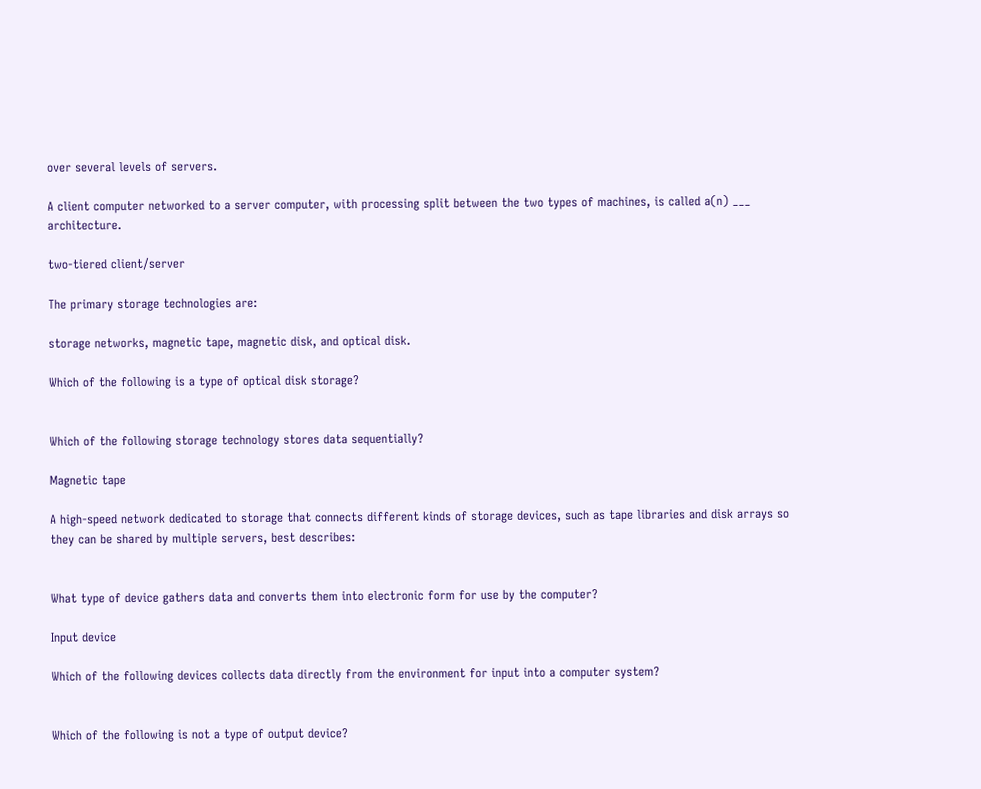over several levels of servers.

A client computer networked to a server computer, with processing split between the two types of machines, is called a(n) ___ architecture.

two-tiered client/server

The primary storage technologies are:

storage networks, magnetic tape, magnetic disk, and optical disk.

Which of the following is a type of optical disk storage?


Which of the following storage technology stores data sequentially?

Magnetic tape

A high-speed network dedicated to storage that connects different kinds of storage devices, such as tape libraries and disk arrays so they can be shared by multiple servers, best describes:


What type of device gathers data and converts them into electronic form for use by the computer?

Input device

Which of the following devices collects data directly from the environment for input into a computer system?


Which of the following is not a type of output device?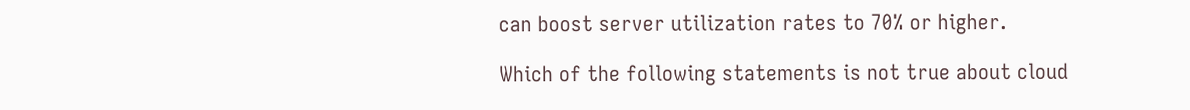can boost server utilization rates to 70% or higher.

Which of the following statements is not true about cloud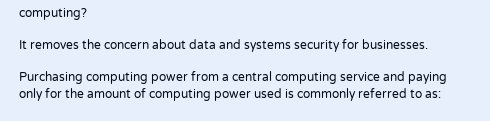computing?

It removes the concern about data and systems security for businesses.

Purchasing computing power from a central computing service and paying only for the amount of computing power used is commonly referred to as: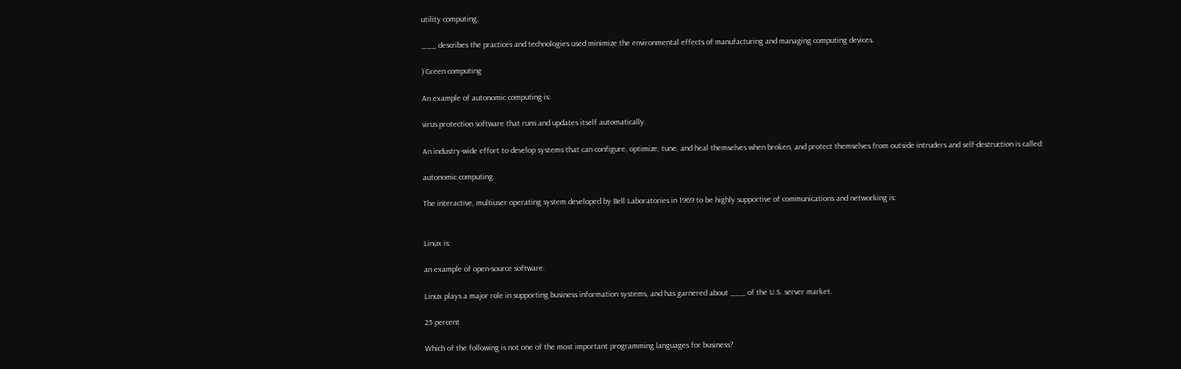utility computing.

___ describes the practices and technologies used minimize the environmental effects of manufacturing and managing computing devices.

) Green computing

An example of autonomic computing is:

virus protection software that runs and updates itself automatically.

An industry-wide effort to develop systems that can configure, optimize, tune, and heal themselves when broken, and protect themselves from outside intruders and self-destruction is called:

autonomic computing.

The interactive, multiuser operating system developed by Bell Laboratories in 1969 to be highly supportive of communications and networking is:


Linux is:

an example of open-source software.

Linux plays a major role in supporting business information systems, and has garnered about ___ of the U.S. server market.

25 percent

Which of the following is not one of the most important programming languages for business?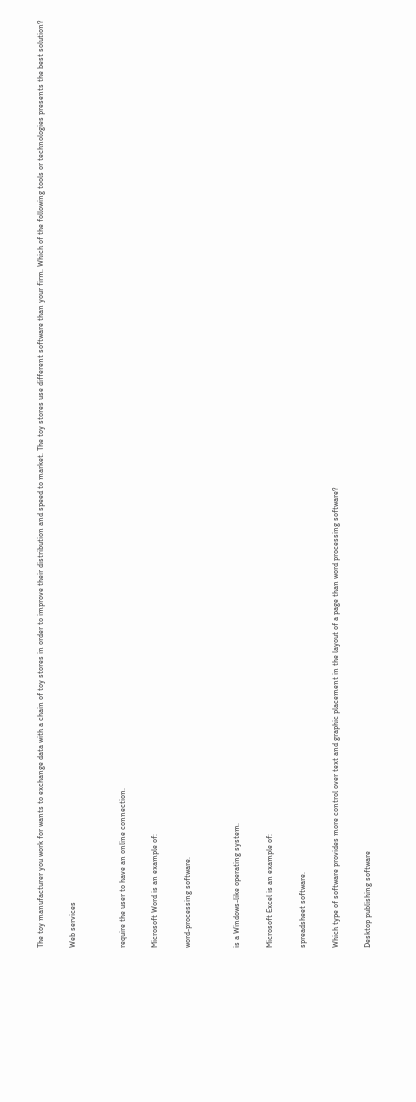The toy manufacturer you work for wants to exchange data with a chain of toy stores in order to improve their distribution and speed to market. The toy stores use different software than your firm. Which of the following tools or technologies presents the best solution?

Web services


require the user to have an online connection.

Microsoft Word is an example of:

word-processing software.


is a Windows-like operating system.

Microsoft Excel is an example of:

spreadsheet software.

Which type of software provides more control over text and graphic placement in the layout of a page than word processing software?

Desktop publishing software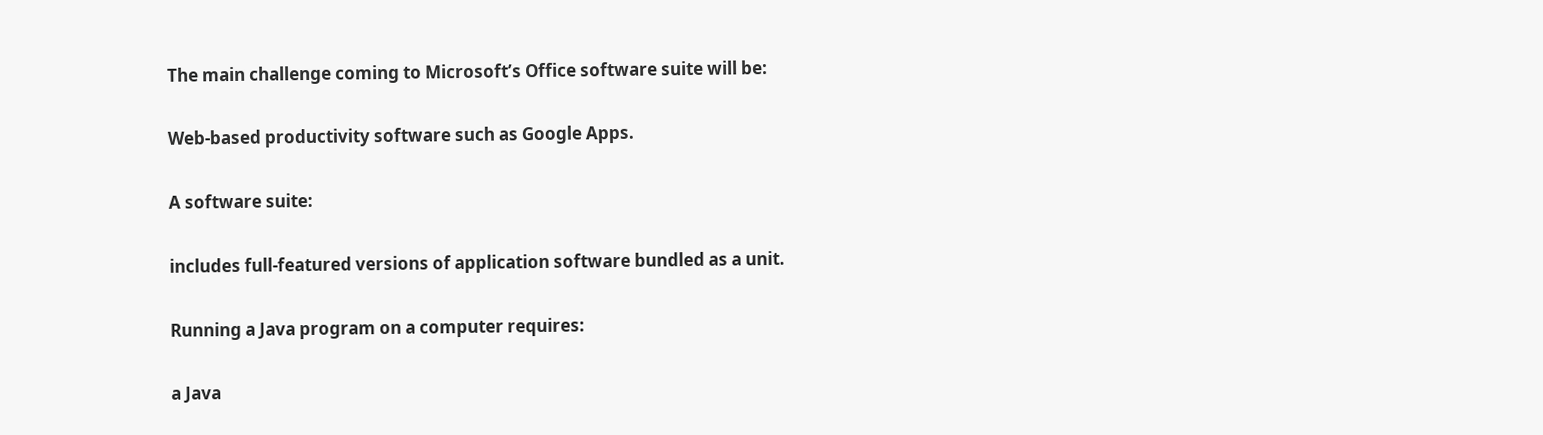The main challenge coming to Microsoft’s Office software suite will be:

Web-based productivity software such as Google Apps.

A software suite:

includes full-featured versions of application software bundled as a unit.

Running a Java program on a computer requires:

a Java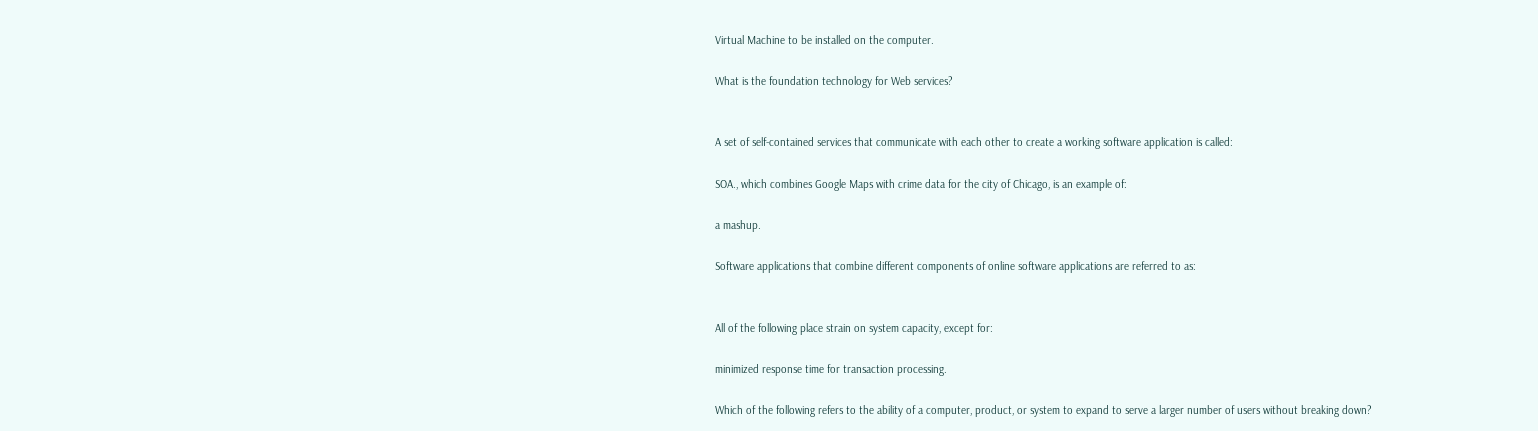Virtual Machine to be installed on the computer.

What is the foundation technology for Web services?


A set of self-contained services that communicate with each other to create a working software application is called:

SOA., which combines Google Maps with crime data for the city of Chicago, is an example of:

a mashup.

Software applications that combine different components of online software applications are referred to as:


All of the following place strain on system capacity, except for:

minimized response time for transaction processing.

Which of the following refers to the ability of a computer, product, or system to expand to serve a larger number of users without breaking down?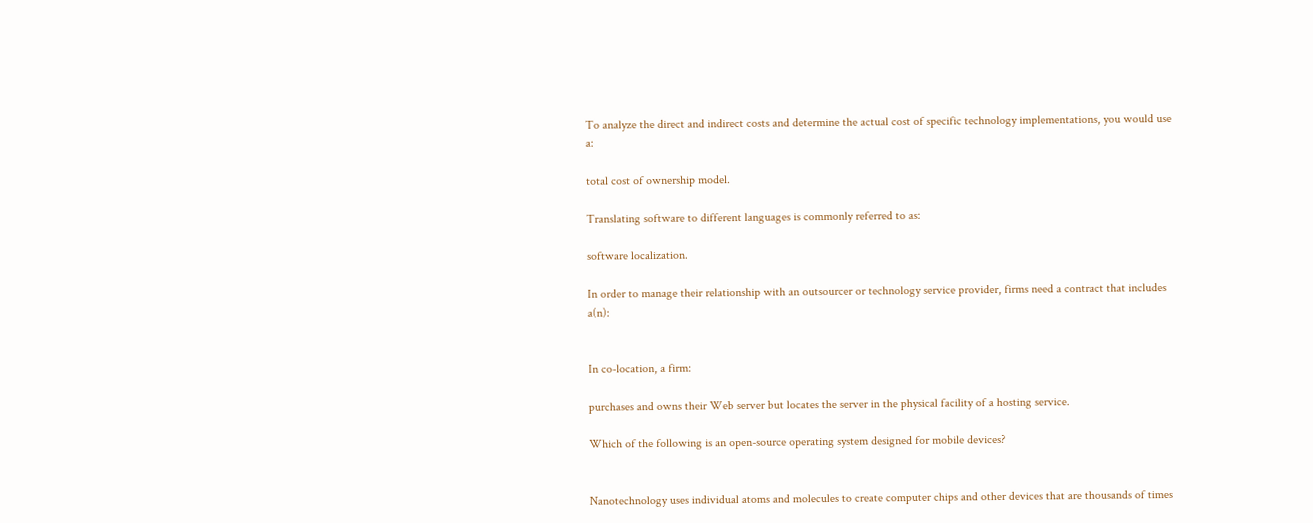To analyze the direct and indirect costs and determine the actual cost of specific technology implementations, you would use a:

total cost of ownership model.

Translating software to different languages is commonly referred to as:

software localization.

In order to manage their relationship with an outsourcer or technology service provider, firms need a contract that includes a(n):


In co-location, a firm:

purchases and owns their Web server but locates the server in the physical facility of a hosting service.

Which of the following is an open-source operating system designed for mobile devices?


Nanotechnology uses individual atoms and molecules to create computer chips and other devices that are thousands of times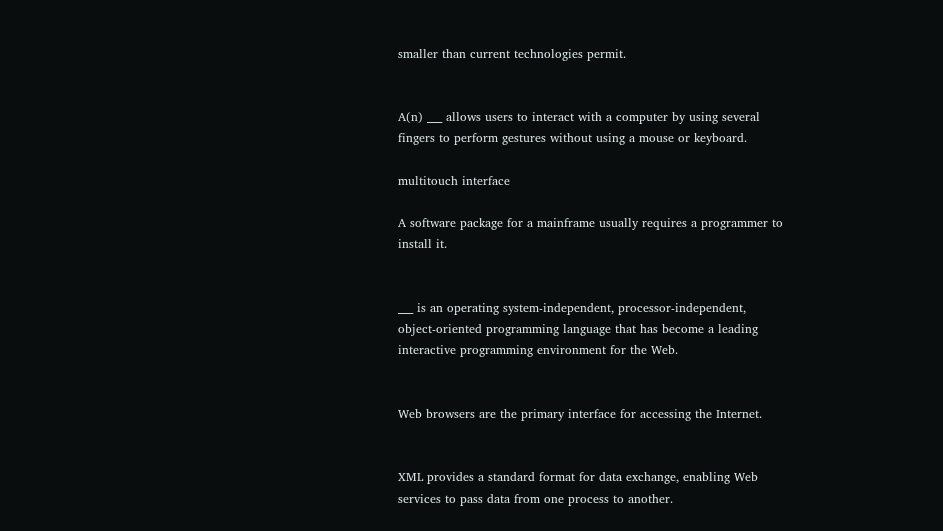smaller than current technologies permit.


A(n) ___ allows users to interact with a computer by using several fingers to perform gestures without using a mouse or keyboard.

multitouch interface

A software package for a mainframe usually requires a programmer to install it.


___ is an operating system-independent, processor-independent, object-oriented programming language that has become a leading interactive programming environment for the Web.


Web browsers are the primary interface for accessing the Internet.


XML provides a standard format for data exchange, enabling Web services to pass data from one process to another.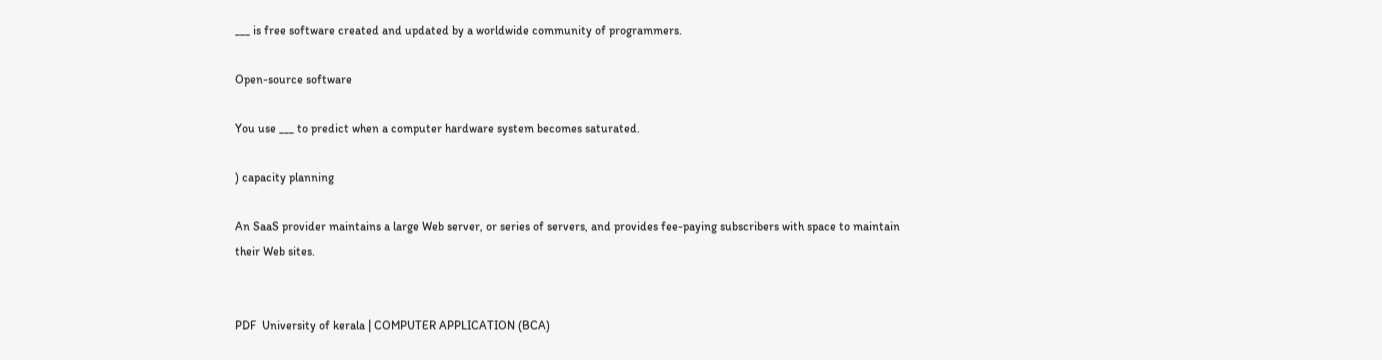___ is free software created and updated by a worldwide community of programmers.

Open-source software

You use ___ to predict when a computer hardware system becomes saturated.

) capacity planning

An SaaS provider maintains a large Web server, or series of servers, and provides fee-paying subscribers with space to maintain their Web sites.


PDF  University of kerala | COMPUTER APPLICATION (BCA)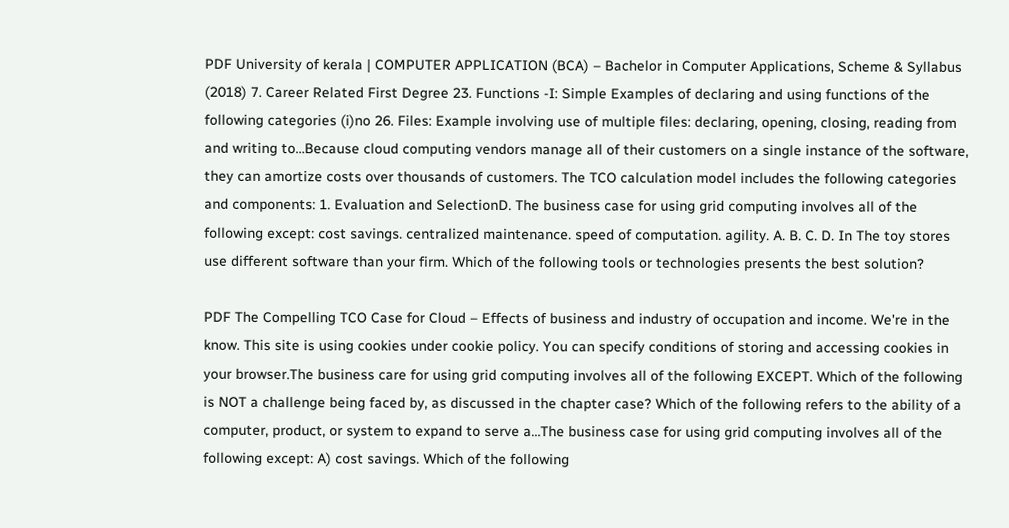PDF University of kerala | COMPUTER APPLICATION (BCA) – Bachelor in Computer Applications, Scheme & Syllabus (2018) 7. Career Related First Degree 23. Functions -I: Simple Examples of declaring and using functions of the following categories (i)no 26. Files: Example involving use of multiple files: declaring, opening, closing, reading from and writing to…Because cloud computing vendors manage all of their customers on a single instance of the software, they can amortize costs over thousands of customers. The TCO calculation model includes the following categories and components: 1. Evaluation and SelectionD. The business case for using grid computing involves all of the following except: cost savings. centralized maintenance. speed of computation. agility. A. B. C. D. In The toy stores use different software than your firm. Which of the following tools or technologies presents the best solution?

PDF The Compelling TCO Case for Cloud – Effects of business and industry of occupation and income. We're in the know. This site is using cookies under cookie policy. You can specify conditions of storing and accessing cookies in your browser.The business care for using grid computing involves all of the following EXCEPT. Which of the following is NOT a challenge being faced by, as discussed in the chapter case? Which of the following refers to the ability of a computer, product, or system to expand to serve a…The business case for using grid computing involves all of the following except: A) cost savings. Which of the following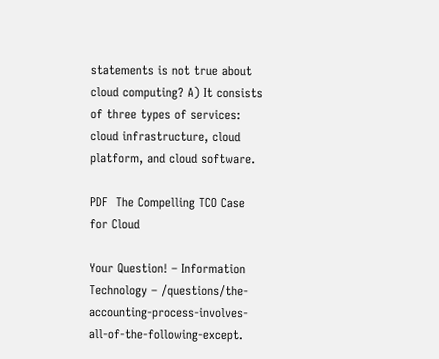statements is not true about cloud computing? A) It consists of three types of services: cloud infrastructure, cloud platform, and cloud software.

PDF  The Compelling TCO Case for Cloud

Your Question! – Information Technology – /questions/the-accounting-process-involves-all-of-the-following-except.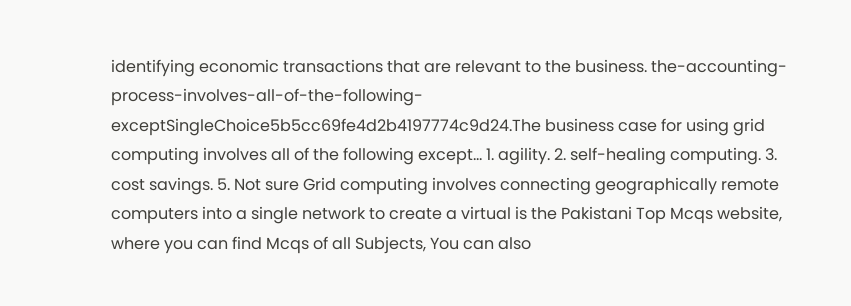identifying economic transactions that are relevant to the business. the-accounting-process-involves-all-of-the-following-exceptSingleChoice5b5cc69fe4d2b4197774c9d24.The business case for using grid computing involves all of the following except… 1. agility. 2. self-healing computing. 3. cost savings. 5. Not sure Grid computing involves connecting geographically remote computers into a single network to create a virtual is the Pakistani Top Mcqs website, where you can find Mcqs of all Subjects, You can also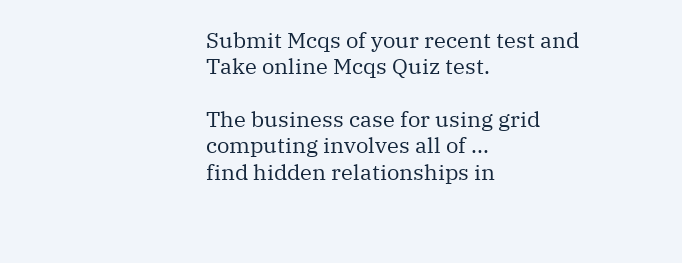Submit Mcqs of your recent test and Take online Mcqs Quiz test.

The business case for using grid computing involves all of ...
find hidden relationships in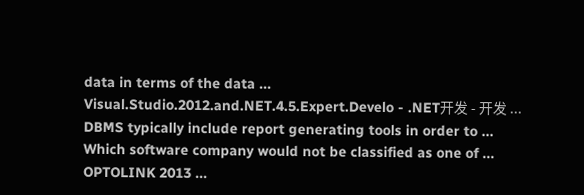data in terms of the data ...
Visual.Studio.2012.and.NET.4.5.Expert.Develo - .NET开发 - 开发 ...
DBMS typically include report generating tools in order to ...
Which software company would not be classified as one of ... OPTOLINK 2013 ...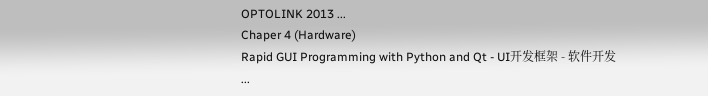OPTOLINK 2013 ...
Chaper 4 (Hardware)
Rapid GUI Programming with Python and Qt - UI开发框架 - 软件开发 ...